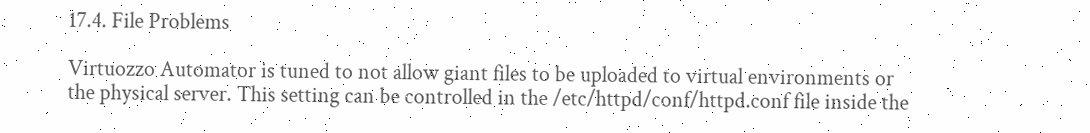17.4. File Problems

Virtuozzo Automator is tuned to not allow giant files to be uploaded to virtual environments or the physical server. This setting can be controlled in the /etc/httpd/conf/httpd.conf file inside the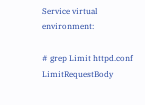Service virtual environment:

# grep Limit httpd.conf
LimitRequestBody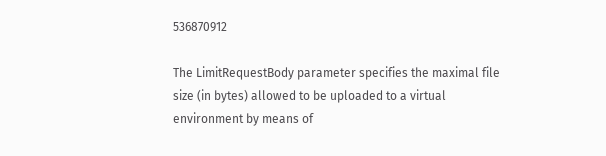536870912

The LimitRequestBody parameter specifies the maximal file size (in bytes) allowed to be uploaded to a virtual environment by means of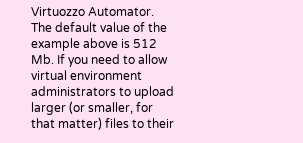Virtuozzo Automator. The default value of the example above is 512 Mb. If you need to allow virtual environment administrators to upload larger (or smaller, for that matter) files to their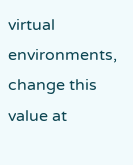virtual environments, change this value at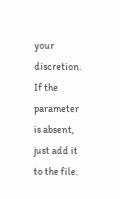your discretion. If the parameter is absent, just add it to the file.